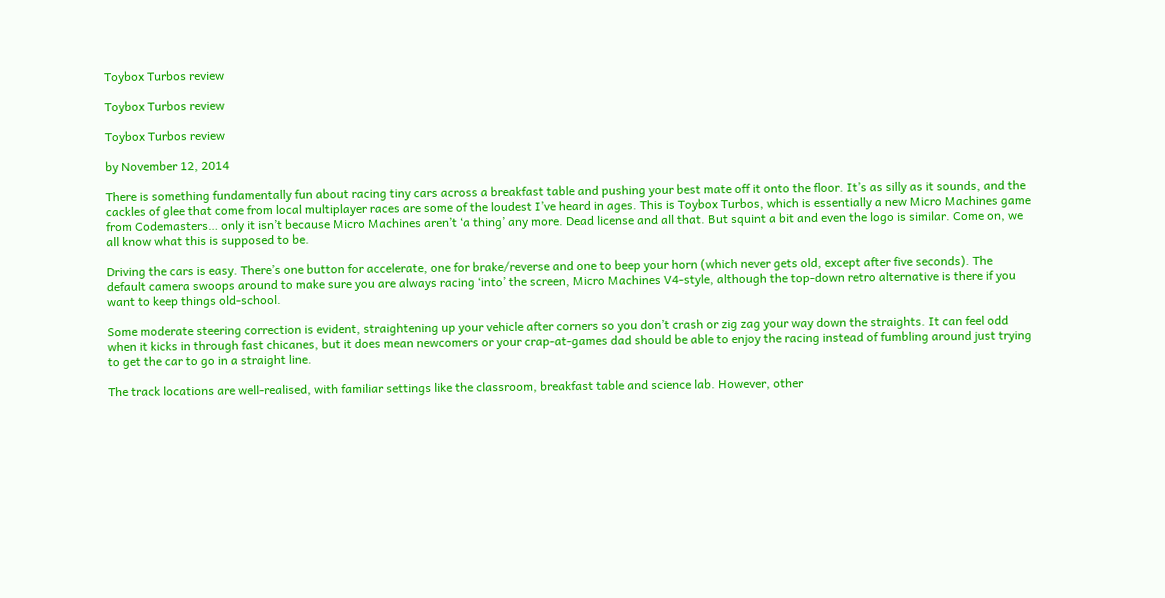Toybox Turbos review

Toybox Turbos review

Toybox Turbos review

by November 12, 2014

There is something fundamentally fun about racing tiny cars across a breakfast table and pushing your best mate off it onto the floor. It’s as silly as it sounds, and the cackles of glee that come from local multiplayer races are some of the loudest I’ve heard in ages. This is Toybox Turbos, which is essentially a new Micro Machines game from Codemasters… only it isn’t because Micro Machines aren’t ‘a thing’ any more. Dead license and all that. But squint a bit and even the logo is similar. Come on, we all know what this is supposed to be.

Driving the cars is easy. There’s one button for accelerate, one for brake/reverse and one to beep your horn (which never gets old, except after five seconds). The default camera swoops around to make sure you are always racing ‘into’ the screen, Micro Machines V4-style, although the top-down retro alternative is there if you want to keep things old-school.

Some moderate steering correction is evident, straightening up your vehicle after corners so you don’t crash or zig zag your way down the straights. It can feel odd when it kicks in through fast chicanes, but it does mean newcomers or your crap-at-games dad should be able to enjoy the racing instead of fumbling around just trying to get the car to go in a straight line.

The track locations are well-realised, with familiar settings like the classroom, breakfast table and science lab. However, other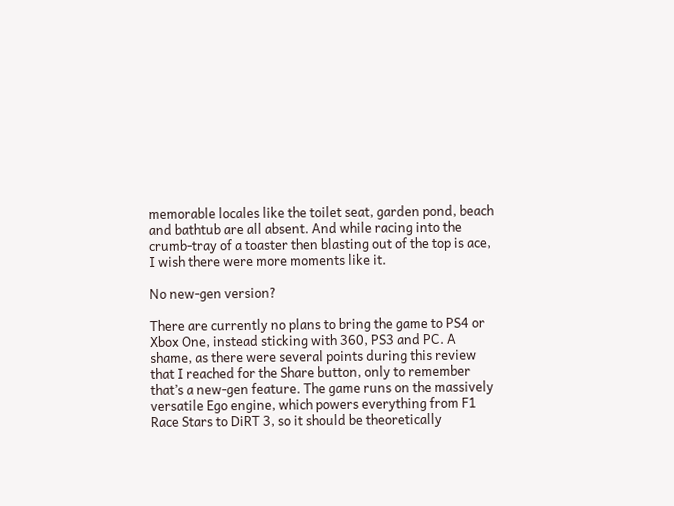memorable locales like the toilet seat, garden pond, beach and bathtub are all absent. And while racing into the crumb-tray of a toaster then blasting out of the top is ace, I wish there were more moments like it.

No new-gen version?

There are currently no plans to bring the game to PS4 or Xbox One, instead sticking with 360, PS3 and PC. A shame, as there were several points during this review that I reached for the Share button, only to remember that’s a new-gen feature. The game runs on the massively versatile Ego engine, which powers everything from F1 Race Stars to DiRT 3, so it should be theoretically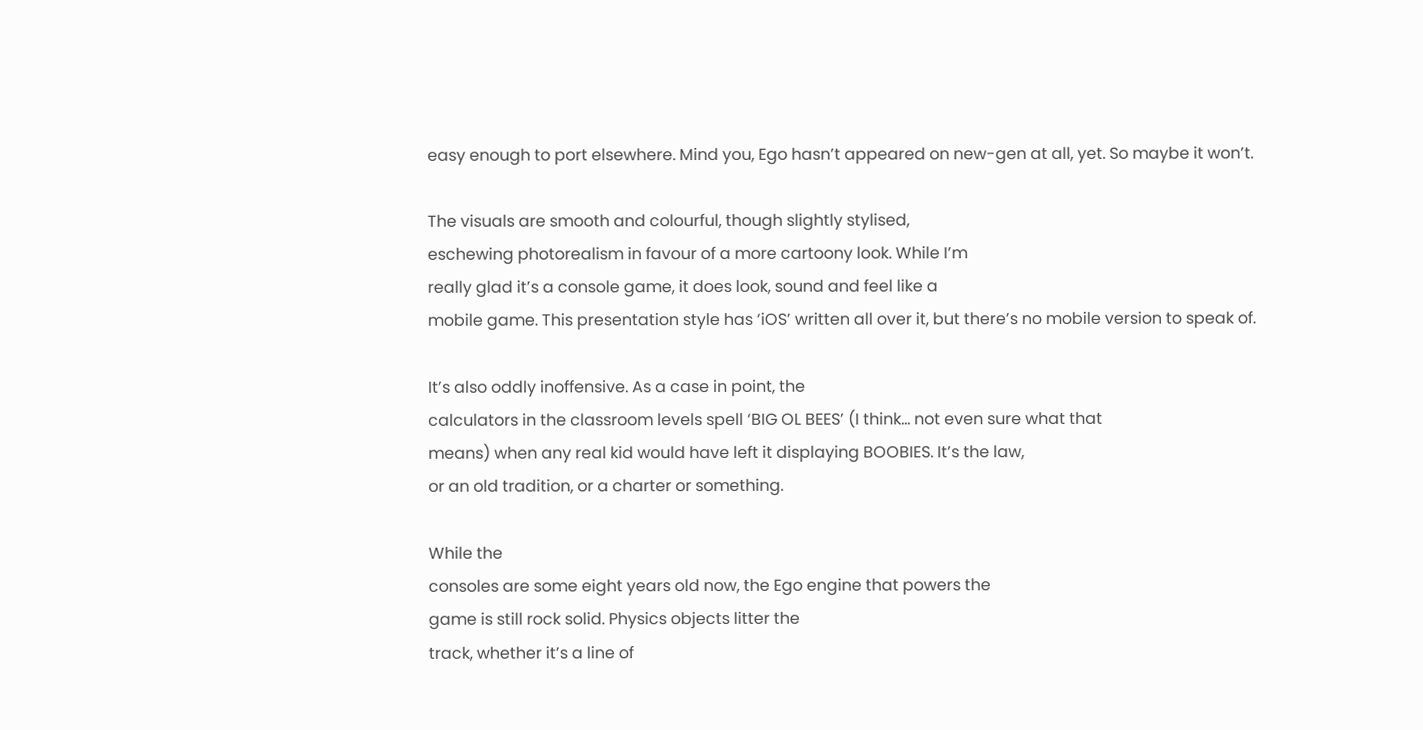easy enough to port elsewhere. Mind you, Ego hasn’t appeared on new-gen at all, yet. So maybe it won’t.

The visuals are smooth and colourful, though slightly stylised,
eschewing photorealism in favour of a more cartoony look. While I’m
really glad it’s a console game, it does look, sound and feel like a
mobile game. This presentation style has ‘iOS’ written all over it, but there’s no mobile version to speak of.

It’s also oddly inoffensive. As a case in point, the
calculators in the classroom levels spell ‘BIG OL BEES’ (I think… not even sure what that
means) when any real kid would have left it displaying BOOBIES. It’s the law,
or an old tradition, or a charter or something.

While the
consoles are some eight years old now, the Ego engine that powers the
game is still rock solid. Physics objects litter the
track, whether it’s a line of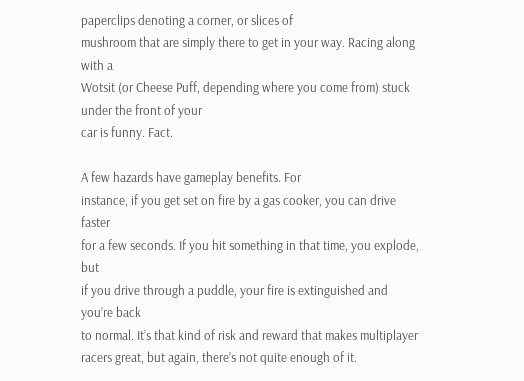paperclips denoting a corner, or slices of
mushroom that are simply there to get in your way. Racing along with a
Wotsit (or Cheese Puff, depending where you come from) stuck under the front of your
car is funny. Fact.

A few hazards have gameplay benefits. For
instance, if you get set on fire by a gas cooker, you can drive faster
for a few seconds. If you hit something in that time, you explode, but
if you drive through a puddle, your fire is extinguished and you’re back
to normal. It’s that kind of risk and reward that makes multiplayer
racers great, but again, there’s not quite enough of it.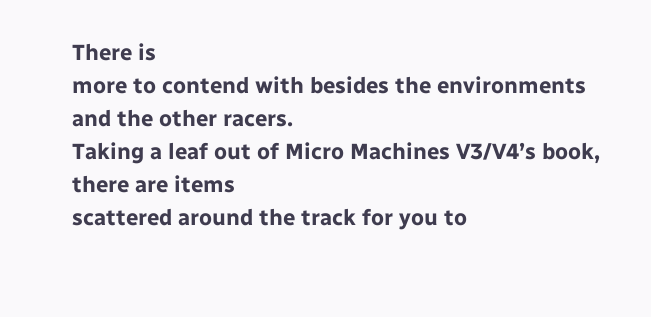There is
more to contend with besides the environments and the other racers.
Taking a leaf out of Micro Machines V3/V4’s book, there are items
scattered around the track for you to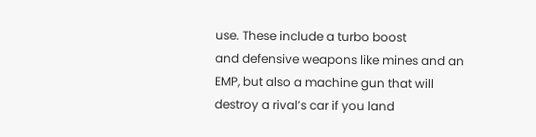use. These include a turbo boost
and defensive weapons like mines and an EMP, but also a machine gun that will destroy a rival’s car if you land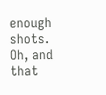enough shots. Oh, and that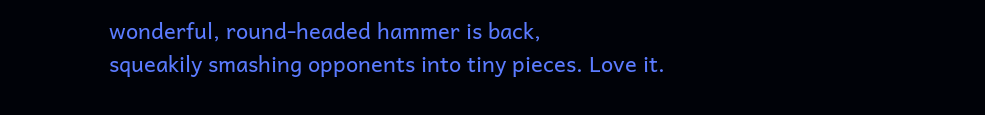wonderful, round-headed hammer is back,
squeakily smashing opponents into tiny pieces. Love it.